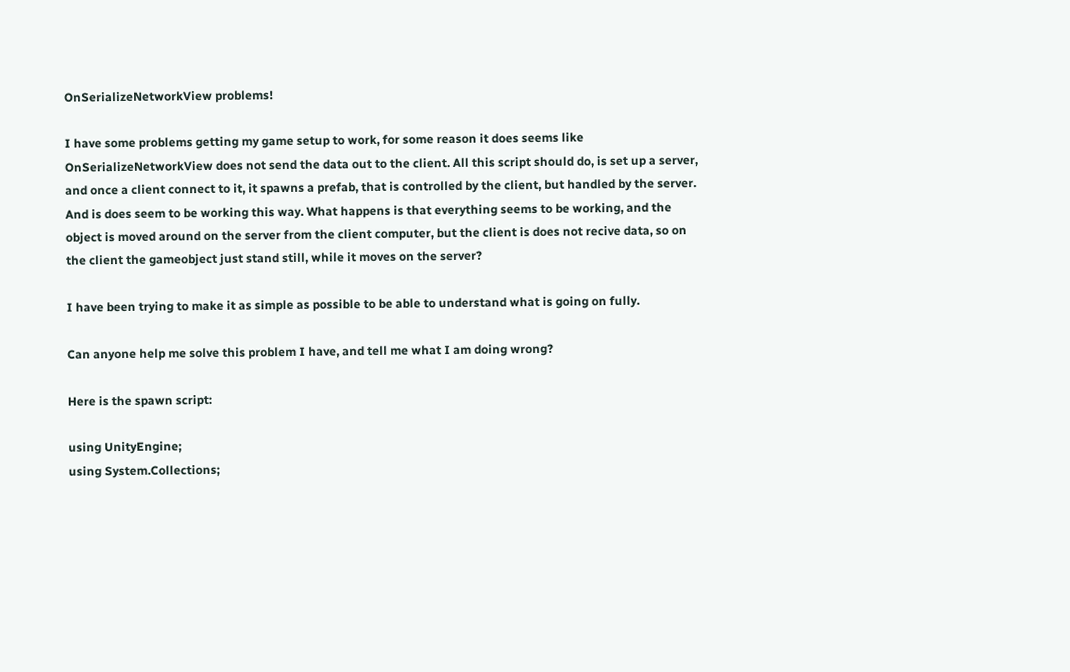OnSerializeNetworkView problems!

I have some problems getting my game setup to work, for some reason it does seems like OnSerializeNetworkView does not send the data out to the client. All this script should do, is set up a server, and once a client connect to it, it spawns a prefab, that is controlled by the client, but handled by the server. And is does seem to be working this way. What happens is that everything seems to be working, and the object is moved around on the server from the client computer, but the client is does not recive data, so on the client the gameobject just stand still, while it moves on the server?

I have been trying to make it as simple as possible to be able to understand what is going on fully.

Can anyone help me solve this problem I have, and tell me what I am doing wrong?

Here is the spawn script:

using UnityEngine;
using System.Collections;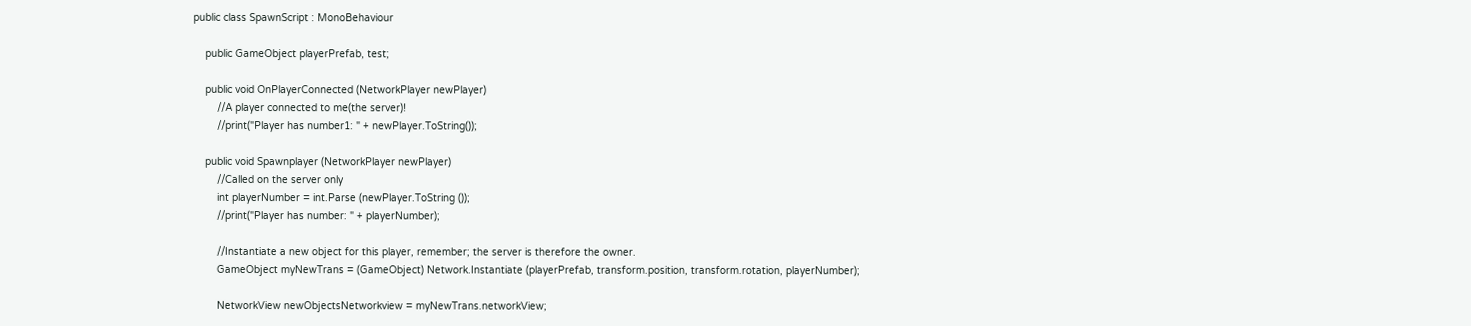public class SpawnScript : MonoBehaviour

    public GameObject playerPrefab, test;

    public void OnPlayerConnected (NetworkPlayer newPlayer)
        //A player connected to me(the server)!
        //print("Player has number1: " + newPlayer.ToString());

    public void Spawnplayer (NetworkPlayer newPlayer)
        //Called on the server only
        int playerNumber = int.Parse (newPlayer.ToString ());
        //print("Player has number: " + playerNumber);

        //Instantiate a new object for this player, remember; the server is therefore the owner.
        GameObject myNewTrans = (GameObject) Network.Instantiate (playerPrefab, transform.position, transform.rotation, playerNumber);

        NetworkView newObjectsNetworkview = myNewTrans.networkView;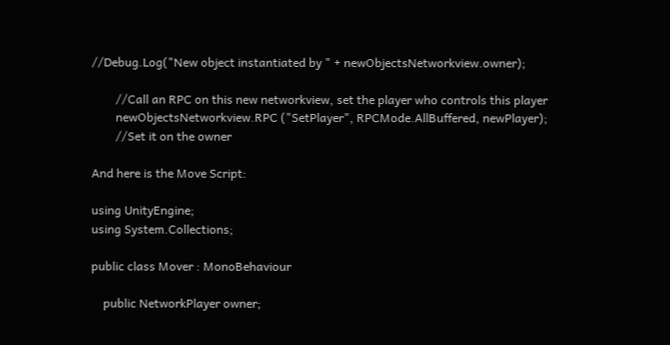//Debug.Log("New object instantiated by " + newObjectsNetworkview.owner);

        //Call an RPC on this new networkview, set the player who controls this player
        newObjectsNetworkview.RPC ("SetPlayer", RPCMode.AllBuffered, newPlayer);
        //Set it on the owner

And here is the Move Script:

using UnityEngine;
using System.Collections;

public class Mover : MonoBehaviour

    public NetworkPlayer owner;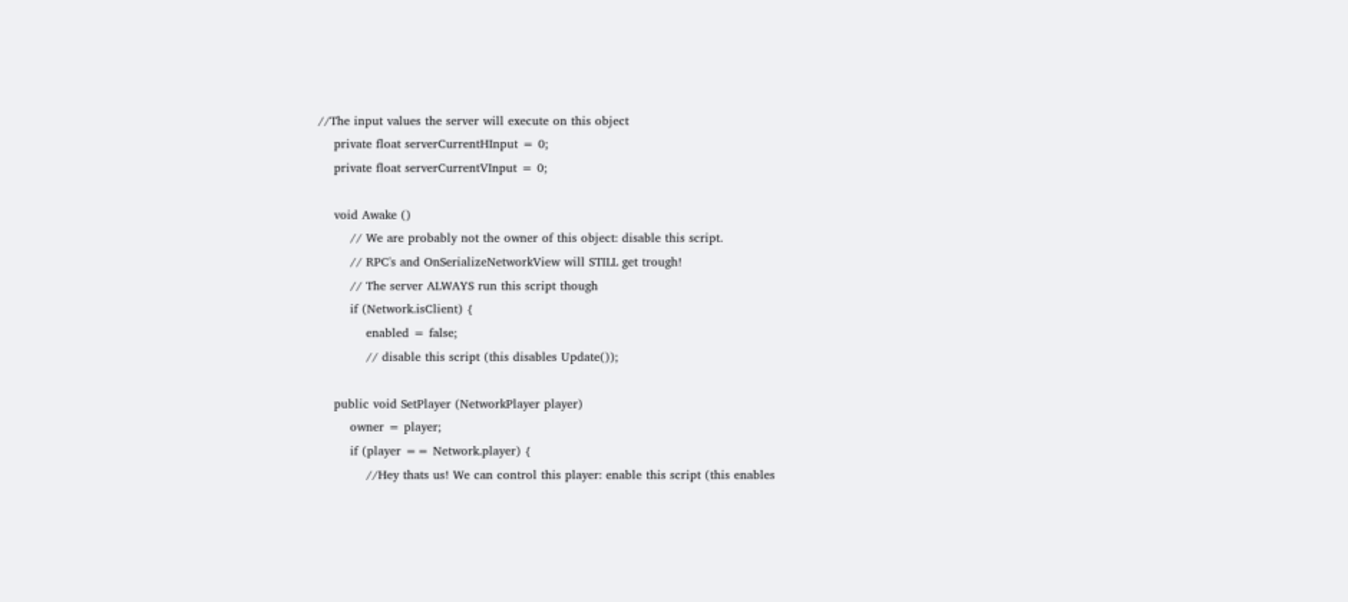//The input values the server will execute on this object
    private float serverCurrentHInput = 0;
    private float serverCurrentVInput = 0;

    void Awake ()
        // We are probably not the owner of this object: disable this script.
        // RPC's and OnSerializeNetworkView will STILL get trough!
        // The server ALWAYS run this script though
        if (Network.isClient) {
            enabled = false;
            // disable this script (this disables Update());

    public void SetPlayer (NetworkPlayer player)
        owner = player;
        if (player == Network.player) {
            //Hey thats us! We can control this player: enable this script (this enables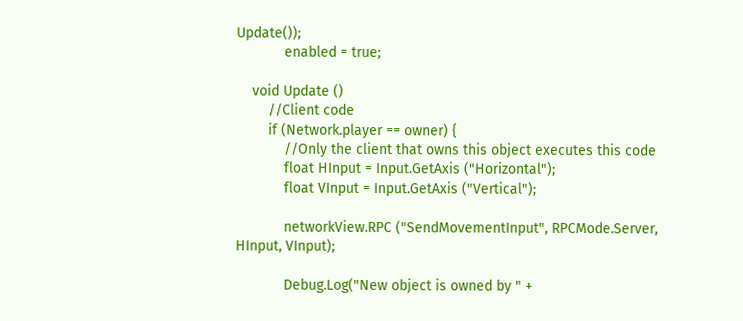Update());
            enabled = true;

    void Update ()
        //Client code
        if (Network.player == owner) {
            //Only the client that owns this object executes this code
            float HInput = Input.GetAxis ("Horizontal");
            float VInput = Input.GetAxis ("Vertical");

            networkView.RPC ("SendMovementInput", RPCMode.Server, HInput, VInput);

            Debug.Log("New object is owned by " +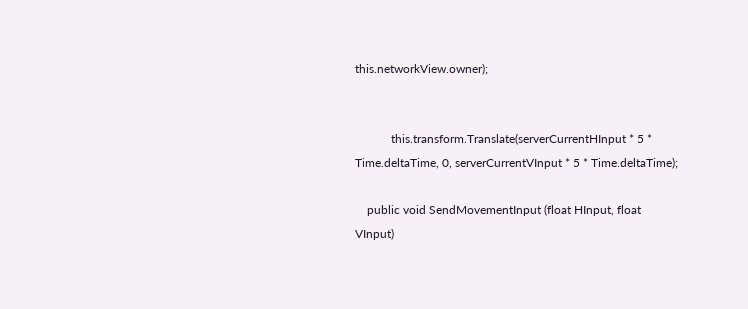this.networkView.owner);


            this.transform.Translate(serverCurrentHInput * 5 * Time.deltaTime, 0, serverCurrentVInput * 5 * Time.deltaTime);

    public void SendMovementInput (float HInput, float VInput)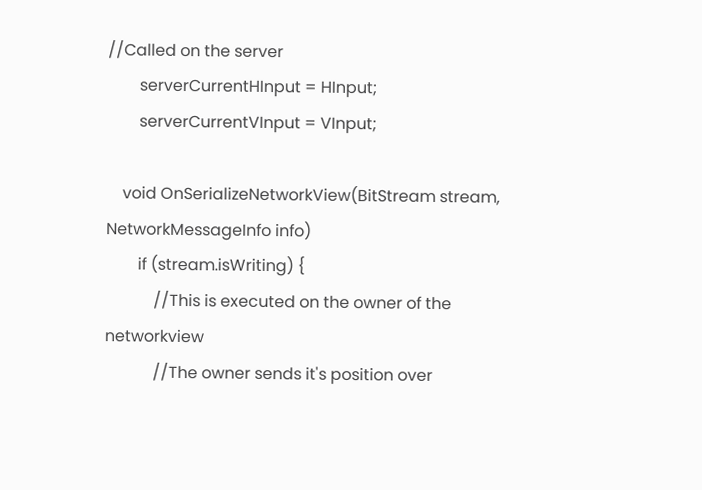//Called on the server
        serverCurrentHInput = HInput;
        serverCurrentVInput = VInput;

    void OnSerializeNetworkView(BitStream stream, NetworkMessageInfo info)
        if (stream.isWriting) {
            //This is executed on the owner of the networkview
            //The owner sends it's position over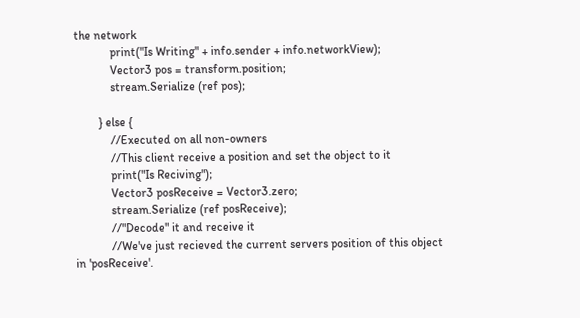the network
            print("Is Writing" + info.sender + info.networkView);
            Vector3 pos = transform.position;
            stream.Serialize (ref pos);

        } else {
            //Executed on all non-owners
            //This client receive a position and set the object to it
            print("Is Reciving");
            Vector3 posReceive = Vector3.zero;
            stream.Serialize (ref posReceive);
            //"Decode" it and receive it
            //We've just recieved the current servers position of this object in 'posReceive'.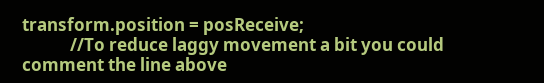transform.position = posReceive;
            //To reduce laggy movement a bit you could comment the line above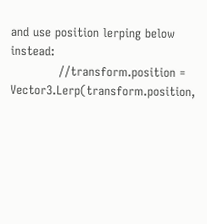and use position lerping below instead:
            //transform.position = Vector3.Lerp(transform.position,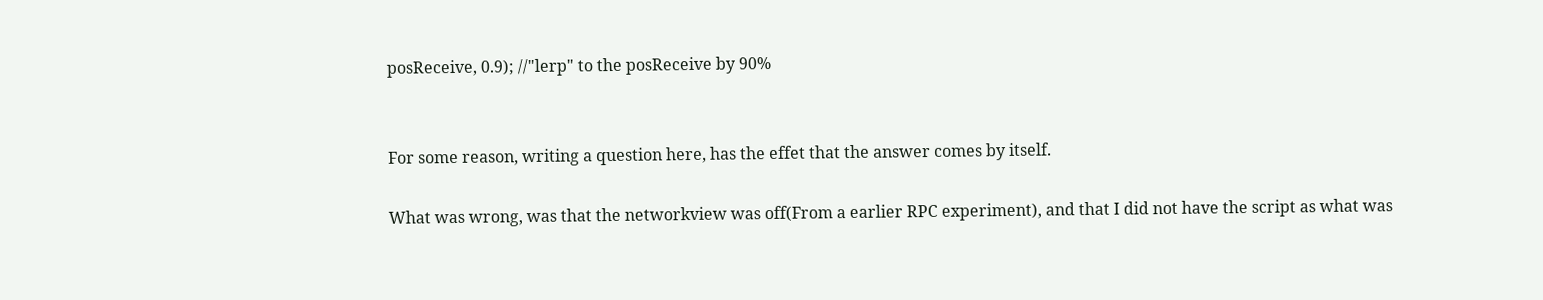posReceive, 0.9); //"lerp" to the posReceive by 90%


For some reason, writing a question here, has the effet that the answer comes by itself.

What was wrong, was that the networkview was off(From a earlier RPC experiment), and that I did not have the script as what was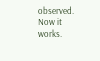observed. Now it works.